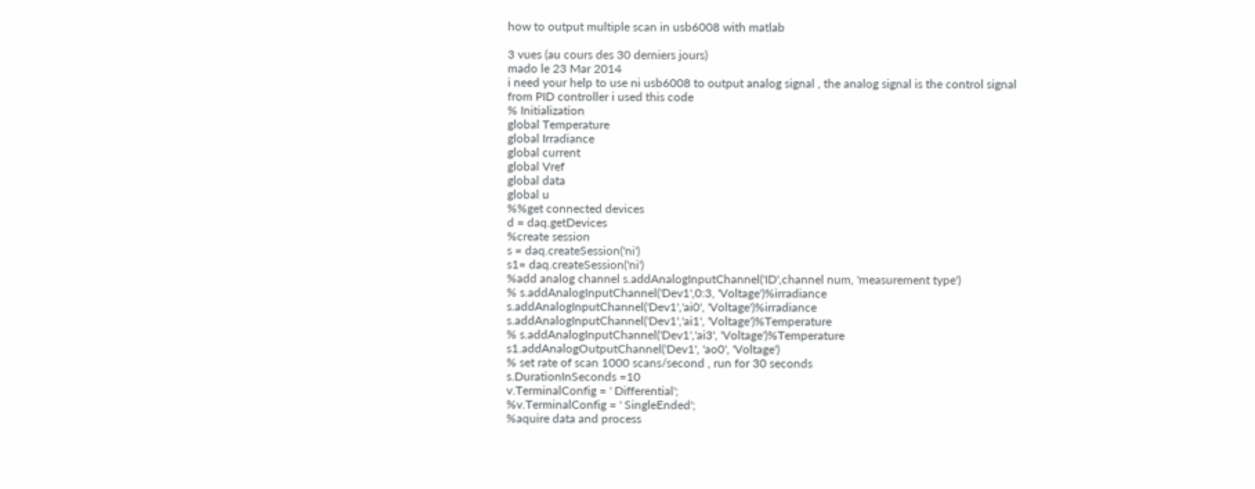how to output multiple scan in usb6008 with matlab

3 vues (au cours des 30 derniers jours)
mado le 23 Mar 2014
i need your help to use ni usb6008 to output analog signal , the analog signal is the control signal from PID controller i used this code
% Initialization
global Temperature
global Irradiance
global current
global Vref
global data
global u
%%get connected devices
d = daq.getDevices
%create session
s = daq.createSession('ni')
s1= daq.createSession('ni')
%add analog channel s.addAnalogInputChannel('ID',channel num, 'measurement type')
% s.addAnalogInputChannel('Dev1',0:3, 'Voltage')%irradiance
s.addAnalogInputChannel('Dev1','ai0', 'Voltage')%irradiance
s.addAnalogInputChannel('Dev1','ai1', 'Voltage')%Temperature
% s.addAnalogInputChannel('Dev1','ai3', 'Voltage')%Temperature
s1.addAnalogOutputChannel('Dev1', 'ao0', 'Voltage')
% set rate of scan 1000 scans/second , run for 30 seconds
s.DurationInSeconds =10
v.TerminalConfig = ' Differential';
%v.TerminalConfig = ' SingleEnded';
%aquire data and process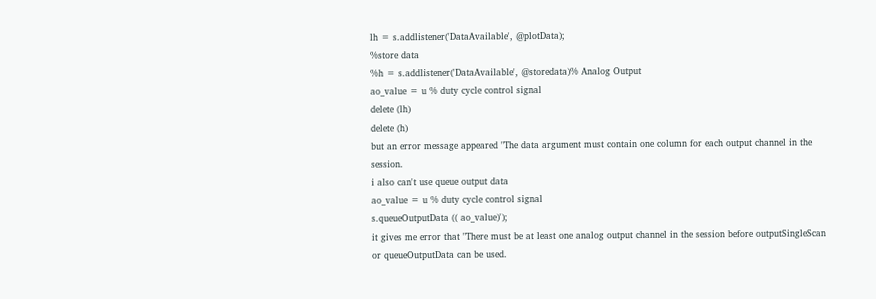lh = s.addlistener('DataAvailable', @plotData);
%store data
%h = s.addlistener('DataAvailable', @storedata)% Analog Output
ao_value = u % duty cycle control signal
delete (lh)
delete (h)
but an error message appeared "The data argument must contain one column for each output channel in the session.
i also can't use queue output data
ao_value = u % duty cycle control signal
s.queueOutputData (( ao_value)');
it gives me error that "There must be at least one analog output channel in the session before outputSingleScan or queueOutputData can be used.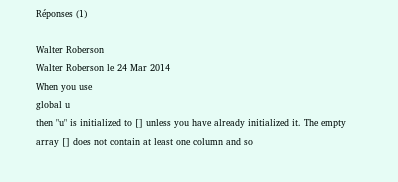Réponses (1)

Walter Roberson
Walter Roberson le 24 Mar 2014
When you use
global u
then "u" is initialized to [] unless you have already initialized it. The empty array [] does not contain at least one column and so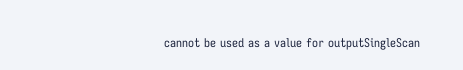cannot be used as a value for outputSingleScan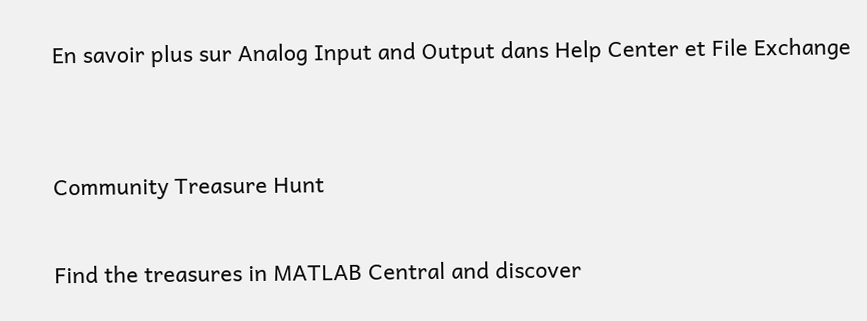En savoir plus sur Analog Input and Output dans Help Center et File Exchange


Community Treasure Hunt

Find the treasures in MATLAB Central and discover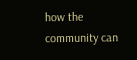how the community can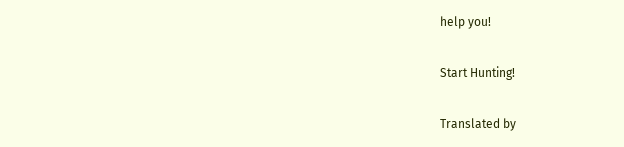help you!

Start Hunting!

Translated by